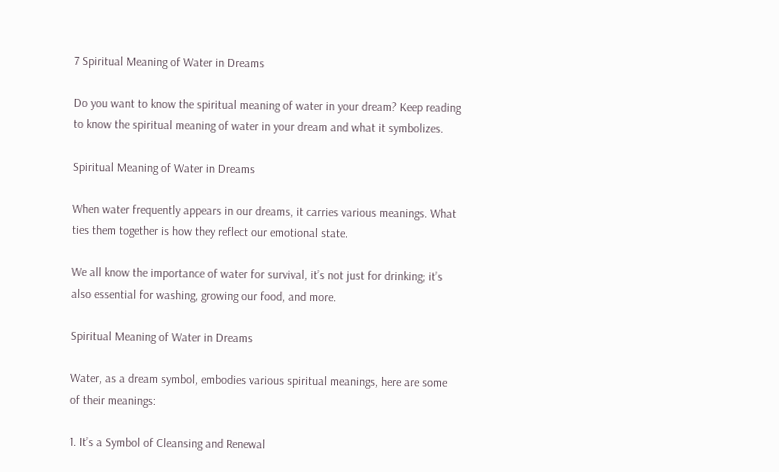7 Spiritual Meaning of Water in Dreams

Do you want to know the spiritual meaning of water in your dream? Keep reading to know the spiritual meaning of water in your dream and what it symbolizes.

Spiritual Meaning of Water in Dreams

When water frequently appears in our dreams, it carries various meanings. What ties them together is how they reflect our emotional state.

We all know the importance of water for survival, it’s not just for drinking; it’s also essential for washing, growing our food, and more.

Spiritual Meaning of Water in Dreams

Water, as a dream symbol, embodies various spiritual meanings, here are some of their meanings:

1. It’s a Symbol of Cleansing and Renewal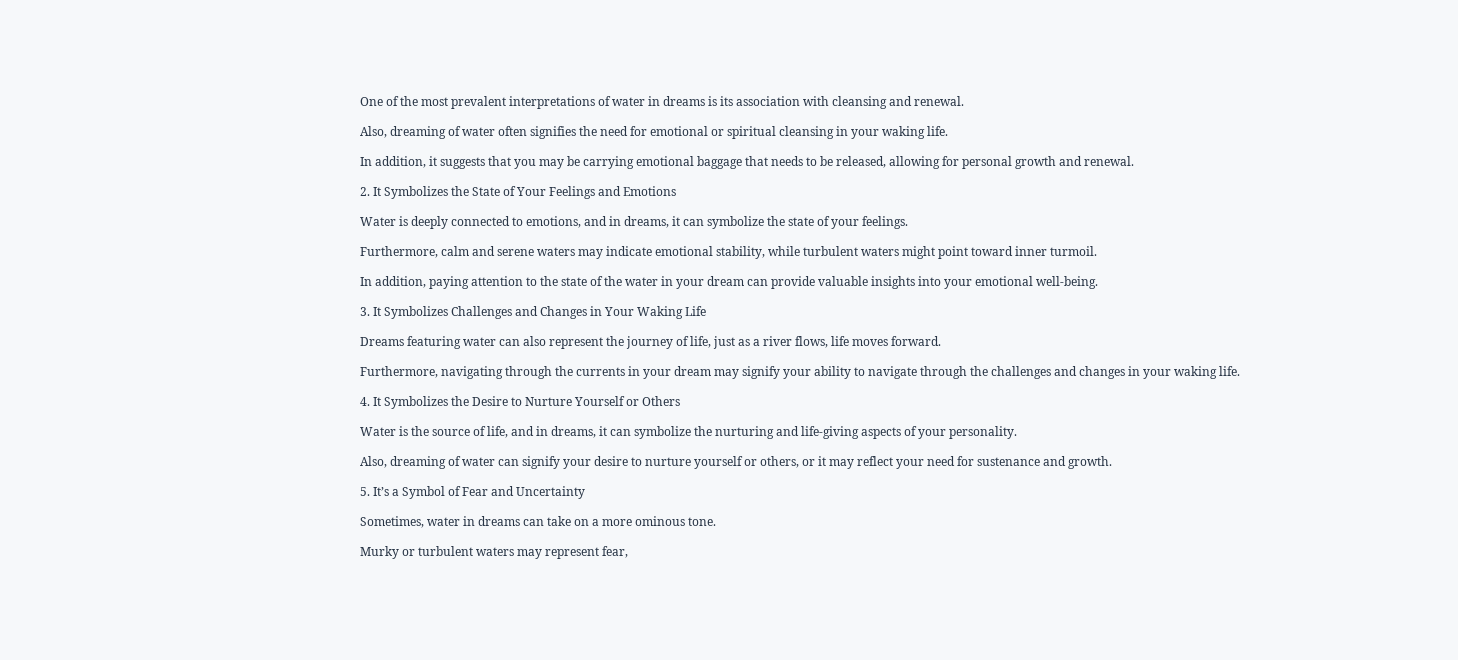One of the most prevalent interpretations of water in dreams is its association with cleansing and renewal.

Also, dreaming of water often signifies the need for emotional or spiritual cleansing in your waking life.

In addition, it suggests that you may be carrying emotional baggage that needs to be released, allowing for personal growth and renewal.

2. It Symbolizes the State of Your Feelings and Emotions

Water is deeply connected to emotions, and in dreams, it can symbolize the state of your feelings.

Furthermore, calm and serene waters may indicate emotional stability, while turbulent waters might point toward inner turmoil.

In addition, paying attention to the state of the water in your dream can provide valuable insights into your emotional well-being.

3. It Symbolizes Challenges and Changes in Your Waking Life

Dreams featuring water can also represent the journey of life, just as a river flows, life moves forward.

Furthermore, navigating through the currents in your dream may signify your ability to navigate through the challenges and changes in your waking life.

4. It Symbolizes the Desire to Nurture Yourself or Others

Water is the source of life, and in dreams, it can symbolize the nurturing and life-giving aspects of your personality.

Also, dreaming of water can signify your desire to nurture yourself or others, or it may reflect your need for sustenance and growth.

5. It’s a Symbol of Fear and Uncertainty

Sometimes, water in dreams can take on a more ominous tone.

Murky or turbulent waters may represent fear,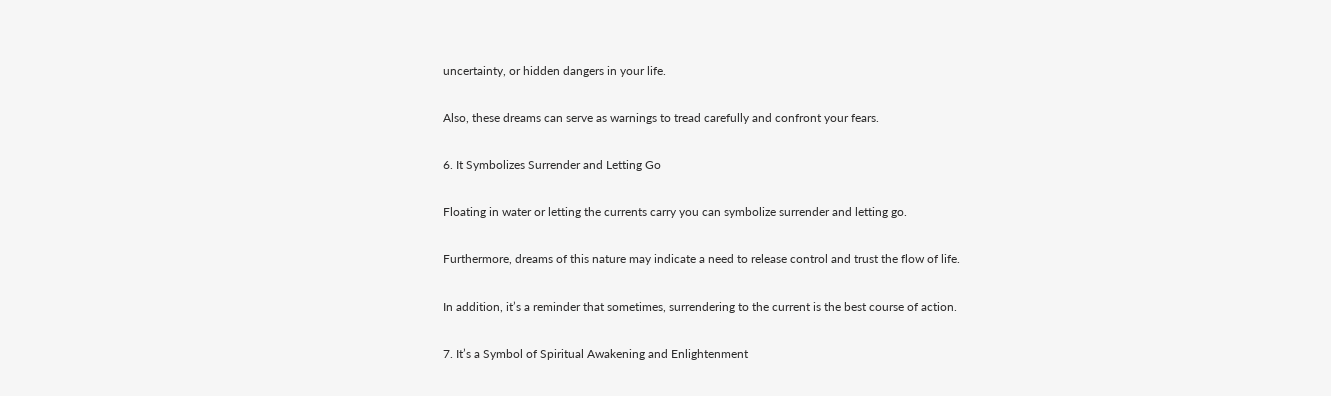uncertainty, or hidden dangers in your life.

Also, these dreams can serve as warnings to tread carefully and confront your fears.

6. It Symbolizes Surrender and Letting Go

Floating in water or letting the currents carry you can symbolize surrender and letting go.

Furthermore, dreams of this nature may indicate a need to release control and trust the flow of life.

In addition, it’s a reminder that sometimes, surrendering to the current is the best course of action.

7. It’s a Symbol of Spiritual Awakening and Enlightenment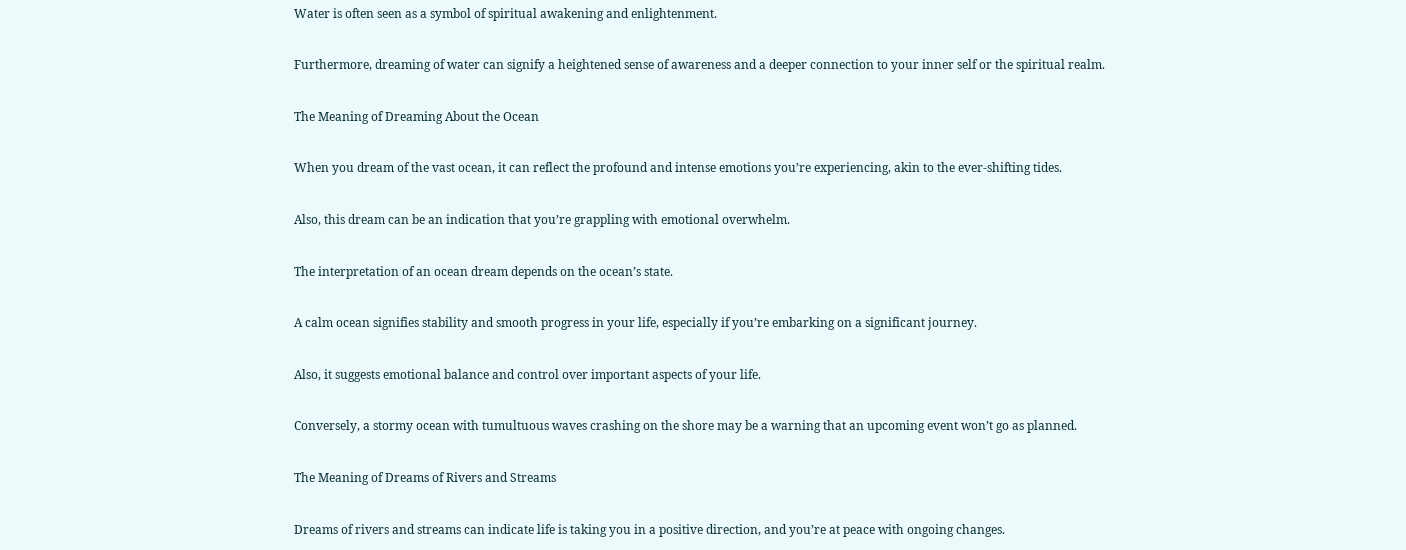Water is often seen as a symbol of spiritual awakening and enlightenment.

Furthermore, dreaming of water can signify a heightened sense of awareness and a deeper connection to your inner self or the spiritual realm.

The Meaning of Dreaming About the Ocean

When you dream of the vast ocean, it can reflect the profound and intense emotions you’re experiencing, akin to the ever-shifting tides.

Also, this dream can be an indication that you’re grappling with emotional overwhelm.

The interpretation of an ocean dream depends on the ocean’s state.

A calm ocean signifies stability and smooth progress in your life, especially if you’re embarking on a significant journey.

Also, it suggests emotional balance and control over important aspects of your life.

Conversely, a stormy ocean with tumultuous waves crashing on the shore may be a warning that an upcoming event won’t go as planned.

The Meaning of Dreams of Rivers and Streams

Dreams of rivers and streams can indicate life is taking you in a positive direction, and you’re at peace with ongoing changes.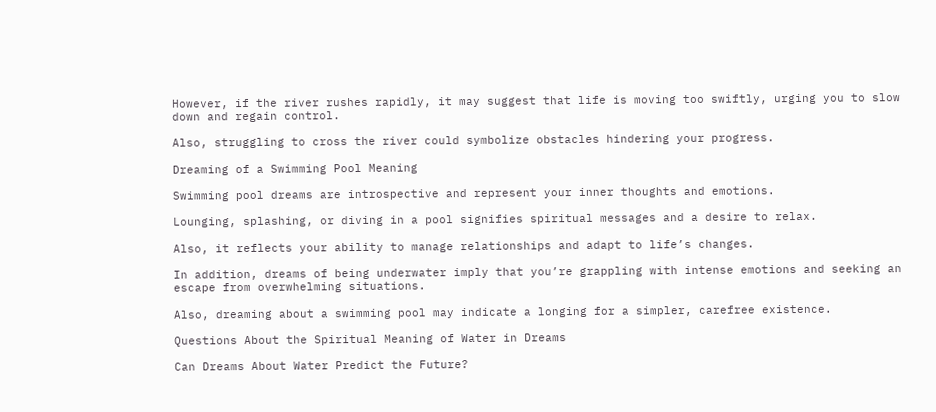However, if the river rushes rapidly, it may suggest that life is moving too swiftly, urging you to slow down and regain control.

Also, struggling to cross the river could symbolize obstacles hindering your progress.

Dreaming of a Swimming Pool Meaning

Swimming pool dreams are introspective and represent your inner thoughts and emotions.

Lounging, splashing, or diving in a pool signifies spiritual messages and a desire to relax.

Also, it reflects your ability to manage relationships and adapt to life’s changes.

In addition, dreams of being underwater imply that you’re grappling with intense emotions and seeking an escape from overwhelming situations.

Also, dreaming about a swimming pool may indicate a longing for a simpler, carefree existence.

Questions About the Spiritual Meaning of Water in Dreams

Can Dreams About Water Predict the Future?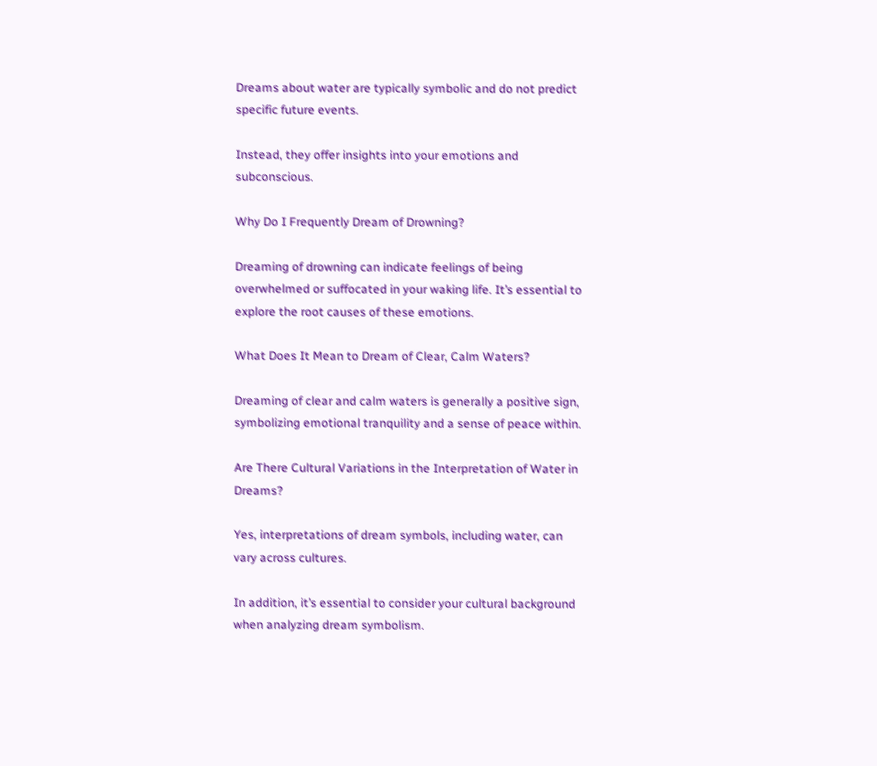Dreams about water are typically symbolic and do not predict specific future events.

Instead, they offer insights into your emotions and subconscious.

Why Do I Frequently Dream of Drowning?

Dreaming of drowning can indicate feelings of being overwhelmed or suffocated in your waking life. It’s essential to explore the root causes of these emotions.

What Does It Mean to Dream of Clear, Calm Waters?

Dreaming of clear and calm waters is generally a positive sign, symbolizing emotional tranquility and a sense of peace within.

Are There Cultural Variations in the Interpretation of Water in Dreams?

Yes, interpretations of dream symbols, including water, can vary across cultures.

In addition, it’s essential to consider your cultural background when analyzing dream symbolism.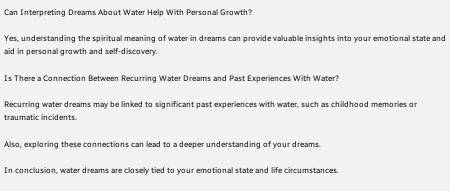Can Interpreting Dreams About Water Help With Personal Growth?

Yes, understanding the spiritual meaning of water in dreams can provide valuable insights into your emotional state and aid in personal growth and self-discovery.

Is There a Connection Between Recurring Water Dreams and Past Experiences With Water?

Recurring water dreams may be linked to significant past experiences with water, such as childhood memories or traumatic incidents.

Also, exploring these connections can lead to a deeper understanding of your dreams.

In conclusion, water dreams are closely tied to your emotional state and life circumstances.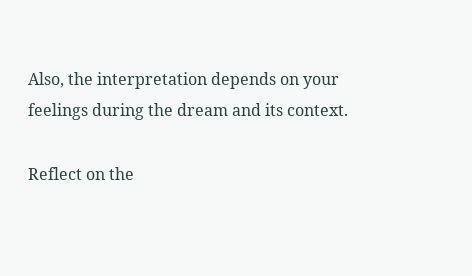Also, the interpretation depends on your feelings during the dream and its context.

Reflect on the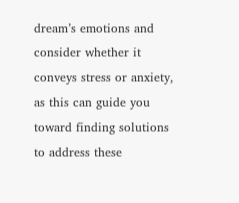dream’s emotions and consider whether it conveys stress or anxiety, as this can guide you toward finding solutions to address these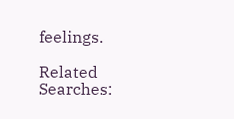feelings.

Related Searches: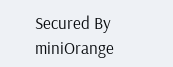Secured By miniOrange